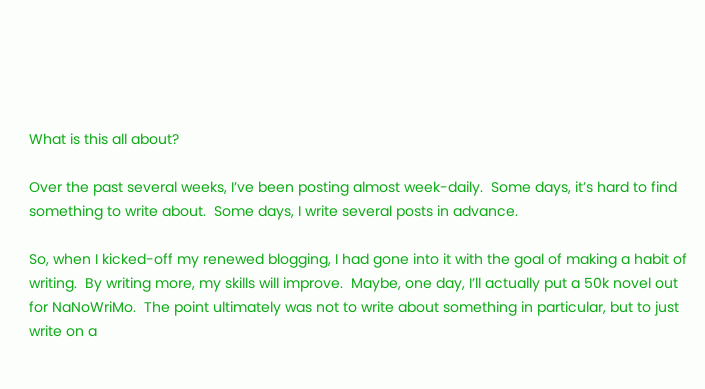What is this all about?

Over the past several weeks, I’ve been posting almost week-daily.  Some days, it’s hard to find something to write about.  Some days, I write several posts in advance.

So, when I kicked-off my renewed blogging, I had gone into it with the goal of making a habit of writing.  By writing more, my skills will improve.  Maybe, one day, I’ll actually put a 50k novel out for NaNoWriMo.  The point ultimately was not to write about something in particular, but to just write on a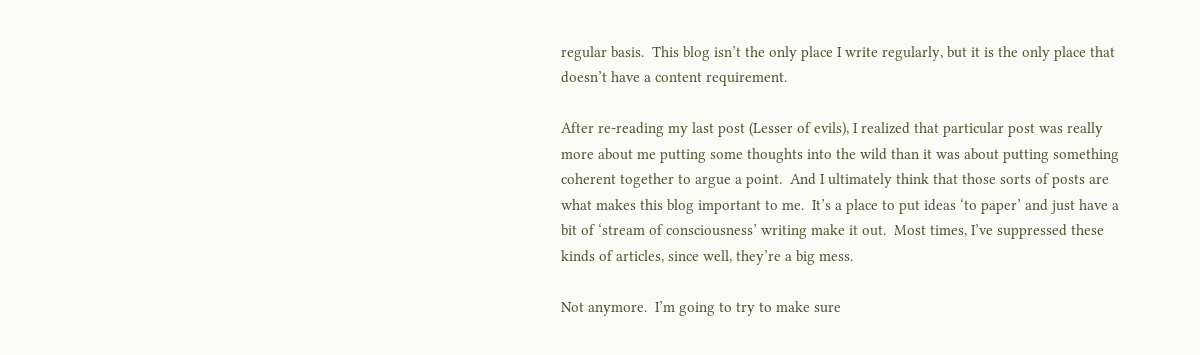regular basis.  This blog isn’t the only place I write regularly, but it is the only place that doesn’t have a content requirement.

After re-reading my last post (Lesser of evils), I realized that particular post was really more about me putting some thoughts into the wild than it was about putting something coherent together to argue a point.  And I ultimately think that those sorts of posts are what makes this blog important to me.  It’s a place to put ideas ‘to paper’ and just have a bit of ‘stream of consciousness’ writing make it out.  Most times, I’ve suppressed these kinds of articles, since well, they’re a big mess.

Not anymore.  I’m going to try to make sure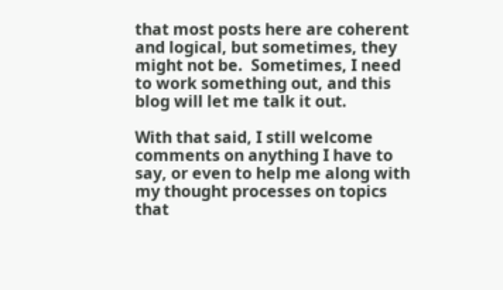that most posts here are coherent and logical, but sometimes, they might not be.  Sometimes, I need to work something out, and this blog will let me talk it out.

With that said, I still welcome comments on anything I have to say, or even to help me along with my thought processes on topics that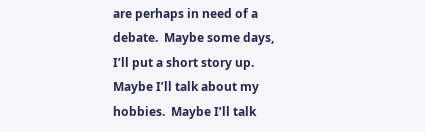are perhaps in need of a debate.  Maybe some days, I’ll put a short story up.  Maybe I’ll talk about my hobbies.  Maybe I’ll talk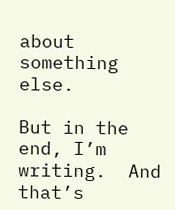about something else.

But in the end, I’m writing.  And that’s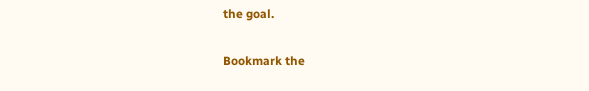the goal.

Bookmark the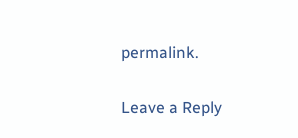permalink.

Leave a Reply